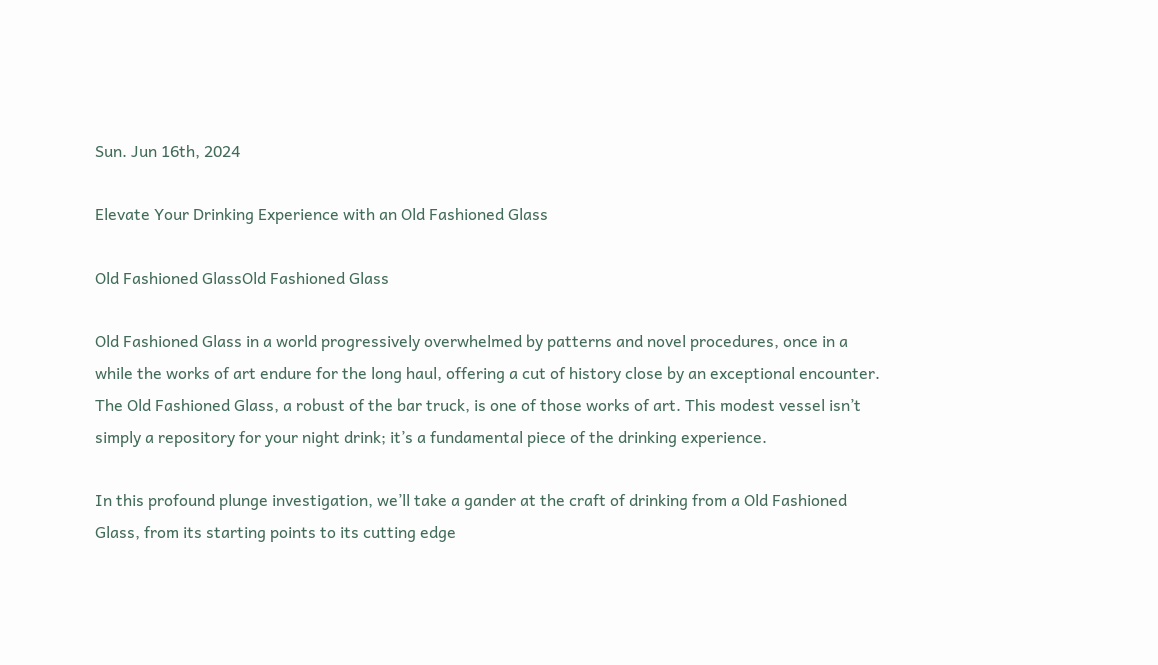Sun. Jun 16th, 2024

Elevate Your Drinking Experience with an Old Fashioned Glass

Old Fashioned GlassOld Fashioned Glass

Old Fashioned Glass in a world progressively overwhelmed by patterns and novel procedures, once in a while the works of art endure for the long haul, offering a cut of history close by an exceptional encounter. The Old Fashioned Glass, a robust of the bar truck, is one of those works of art. This modest vessel isn’t simply a repository for your night drink; it’s a fundamental piece of the drinking experience.

In this profound plunge investigation, we’ll take a gander at the craft of drinking from a Old Fashioned Glass, from its starting points to its cutting edge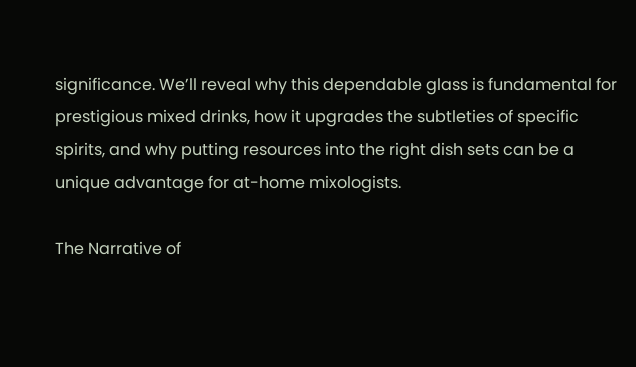significance. We’ll reveal why this dependable glass is fundamental for prestigious mixed drinks, how it upgrades the subtleties of specific spirits, and why putting resources into the right dish sets can be a unique advantage for at-home mixologists.

The Narrative of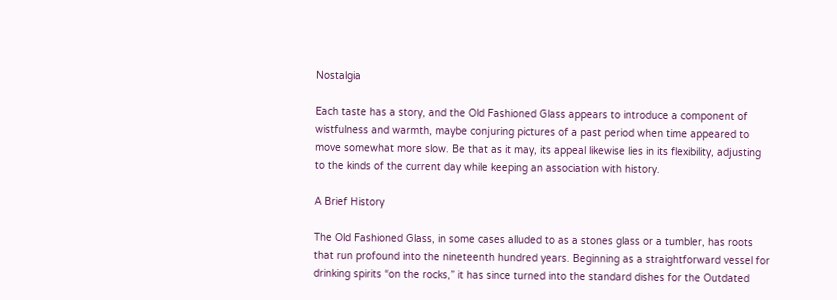Nostalgia

Each taste has a story, and the Old Fashioned Glass appears to introduce a component of wistfulness and warmth, maybe conjuring pictures of a past period when time appeared to move somewhat more slow. Be that as it may, its appeal likewise lies in its flexibility, adjusting to the kinds of the current day while keeping an association with history.

A Brief History

The Old Fashioned Glass, in some cases alluded to as a stones glass or a tumbler, has roots that run profound into the nineteenth hundred years. Beginning as a straightforward vessel for drinking spirits “on the rocks,” it has since turned into the standard dishes for the Outdated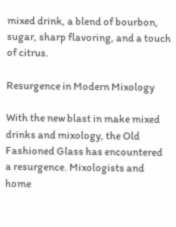mixed drink, a blend of bourbon, sugar, sharp flavoring, and a touch of citrus.

Resurgence in Modern Mixology

With the new blast in make mixed drinks and mixology, the Old Fashioned Glass has encountered a resurgence. Mixologists and home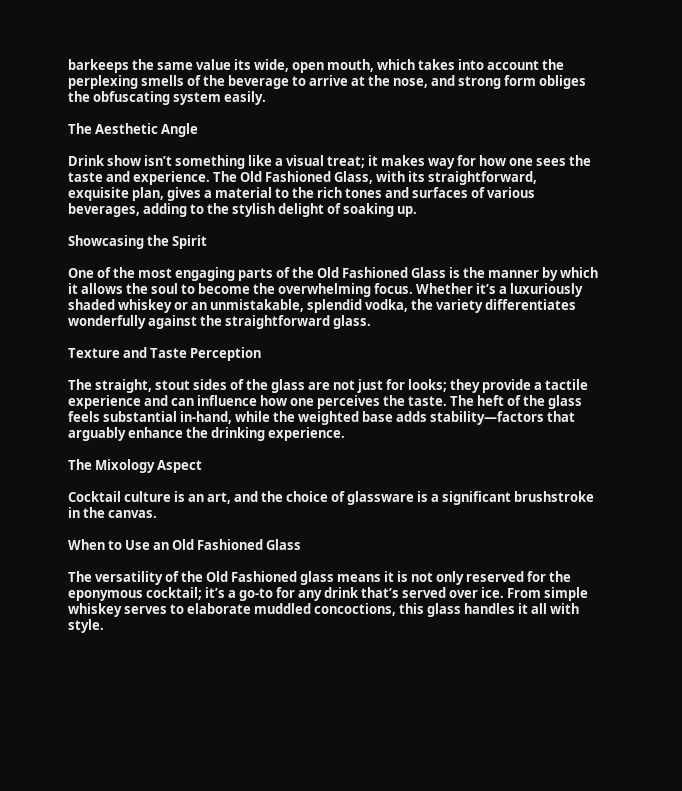barkeeps the same value its wide, open mouth, which takes into account the perplexing smells of the beverage to arrive at the nose, and strong form obliges the obfuscating system easily.

The Aesthetic Angle

Drink show isn’t something like a visual treat; it makes way for how one sees the taste and experience. The Old Fashioned Glass, with its straightforward, exquisite plan, gives a material to the rich tones and surfaces of various beverages, adding to the stylish delight of soaking up.

Showcasing the Spirit

One of the most engaging parts of the Old Fashioned Glass is the manner by which it allows the soul to become the overwhelming focus. Whether it’s a luxuriously shaded whiskey or an unmistakable, splendid vodka, the variety differentiates wonderfully against the straightforward glass.

Texture and Taste Perception

The straight, stout sides of the glass are not just for looks; they provide a tactile experience and can influence how one perceives the taste. The heft of the glass feels substantial in-hand, while the weighted base adds stability—factors that arguably enhance the drinking experience.

The Mixology Aspect

Cocktail culture is an art, and the choice of glassware is a significant brushstroke in the canvas.

When to Use an Old Fashioned Glass

The versatility of the Old Fashioned glass means it is not only reserved for the eponymous cocktail; it’s a go-to for any drink that’s served over ice. From simple whiskey serves to elaborate muddled concoctions, this glass handles it all with style.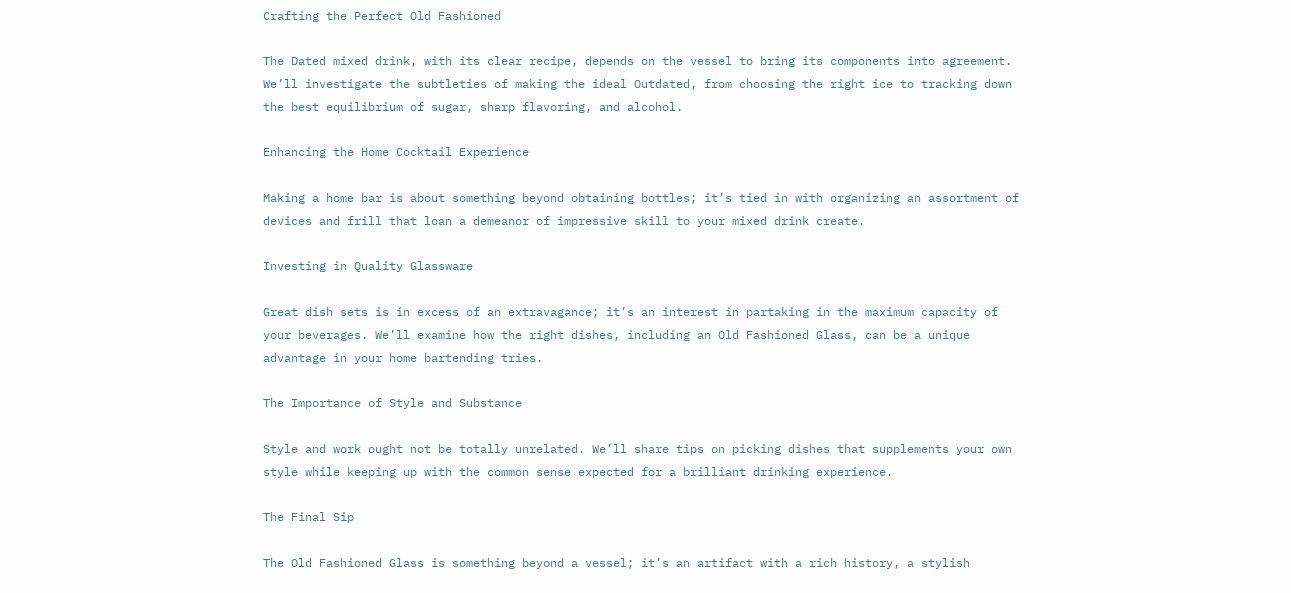Crafting the Perfect Old Fashioned

The Dated mixed drink, with its clear recipe, depends on the vessel to bring its components into agreement. We’ll investigate the subtleties of making the ideal Outdated, from choosing the right ice to tracking down the best equilibrium of sugar, sharp flavoring, and alcohol.

Enhancing the Home Cocktail Experience

Making a home bar is about something beyond obtaining bottles; it’s tied in with organizing an assortment of devices and frill that loan a demeanor of impressive skill to your mixed drink create.

Investing in Quality Glassware

Great dish sets is in excess of an extravagance; it’s an interest in partaking in the maximum capacity of your beverages. We’ll examine how the right dishes, including an Old Fashioned Glass, can be a unique advantage in your home bartending tries.

The Importance of Style and Substance

Style and work ought not be totally unrelated. We’ll share tips on picking dishes that supplements your own style while keeping up with the common sense expected for a brilliant drinking experience.

The Final Sip

The Old Fashioned Glass is something beyond a vessel; it’s an artifact with a rich history, a stylish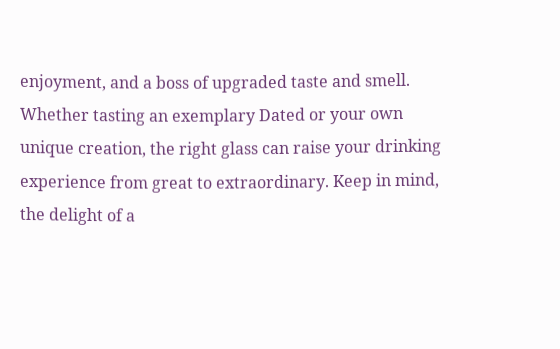enjoyment, and a boss of upgraded taste and smell. Whether tasting an exemplary Dated or your own unique creation, the right glass can raise your drinking experience from great to extraordinary. Keep in mind, the delight of a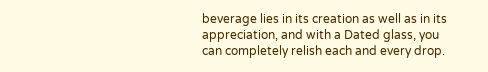beverage lies in its creation as well as in its appreciation, and with a Dated glass, you can completely relish each and every drop.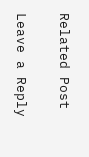Related Post

Leave a Reply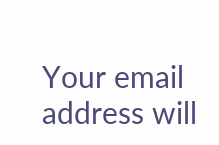Your email address will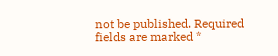not be published. Required fields are marked *